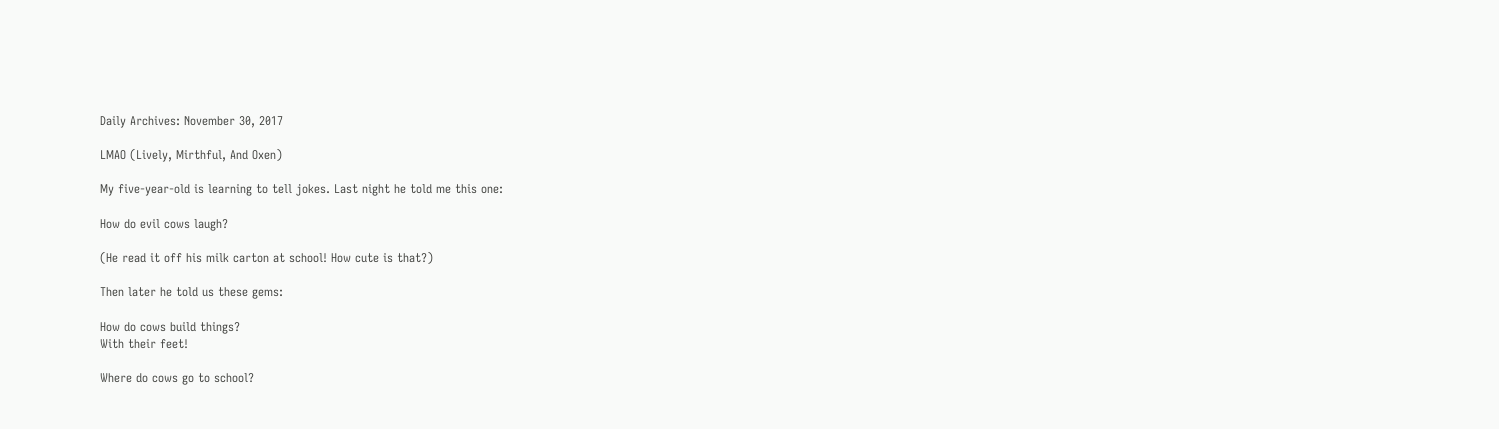Daily Archives: November 30, 2017

LMAO (Lively, Mirthful, And Oxen)

My five-year-old is learning to tell jokes. Last night he told me this one:

How do evil cows laugh?

(He read it off his milk carton at school! How cute is that?)

Then later he told us these gems:

How do cows build things?
With their feet!

Where do cows go to school?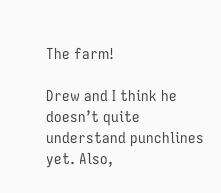The farm!

Drew and I think he doesn’t quite understand punchlines yet. Also,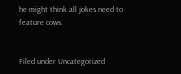he might think all jokes need to feature cows.


Filed under Uncategorized